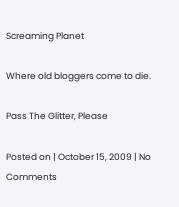Screaming Planet

Where old bloggers come to die.

Pass The Glitter, Please

Posted on | October 15, 2009 | No Comments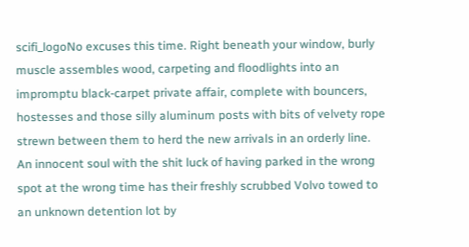scifi_logoNo excuses this time. Right beneath your window, burly muscle assembles wood, carpeting and floodlights into an impromptu black-carpet private affair, complete with bouncers, hostesses and those silly aluminum posts with bits of velvety rope strewn between them to herd the new arrivals in an orderly line. An innocent soul with the shit luck of having parked in the wrong spot at the wrong time has their freshly scrubbed Volvo towed to an unknown detention lot by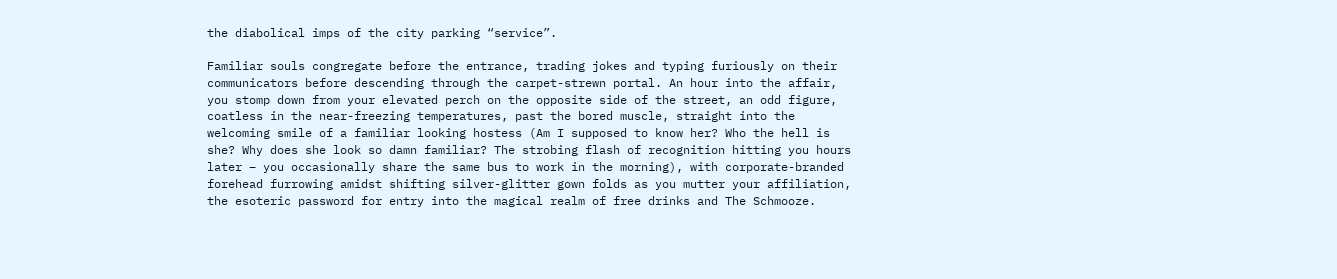the diabolical imps of the city parking “service”.

Familiar souls congregate before the entrance, trading jokes and typing furiously on their communicators before descending through the carpet-strewn portal. An hour into the affair, you stomp down from your elevated perch on the opposite side of the street, an odd figure, coatless in the near-freezing temperatures, past the bored muscle, straight into the welcoming smile of a familiar looking hostess (Am I supposed to know her? Who the hell is she? Why does she look so damn familiar? The strobing flash of recognition hitting you hours later – you occasionally share the same bus to work in the morning), with corporate-branded forehead furrowing amidst shifting silver-glitter gown folds as you mutter your affiliation, the esoteric password for entry into the magical realm of free drinks and The Schmooze.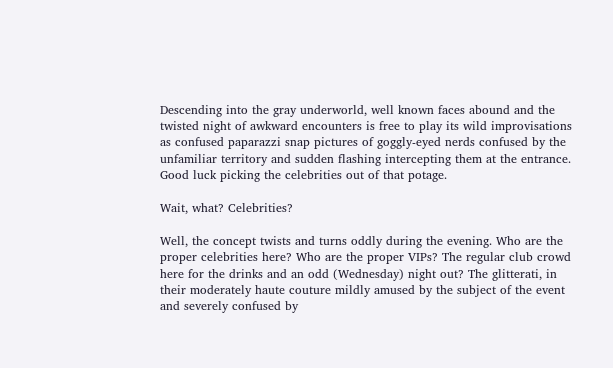Descending into the gray underworld, well known faces abound and the twisted night of awkward encounters is free to play its wild improvisations as confused paparazzi snap pictures of goggly-eyed nerds confused by the unfamiliar territory and sudden flashing intercepting them at the entrance. Good luck picking the celebrities out of that potage.

Wait, what? Celebrities?

Well, the concept twists and turns oddly during the evening. Who are the proper celebrities here? Who are the proper VIPs? The regular club crowd here for the drinks and an odd (Wednesday) night out? The glitterati, in their moderately haute couture mildly amused by the subject of the event and severely confused by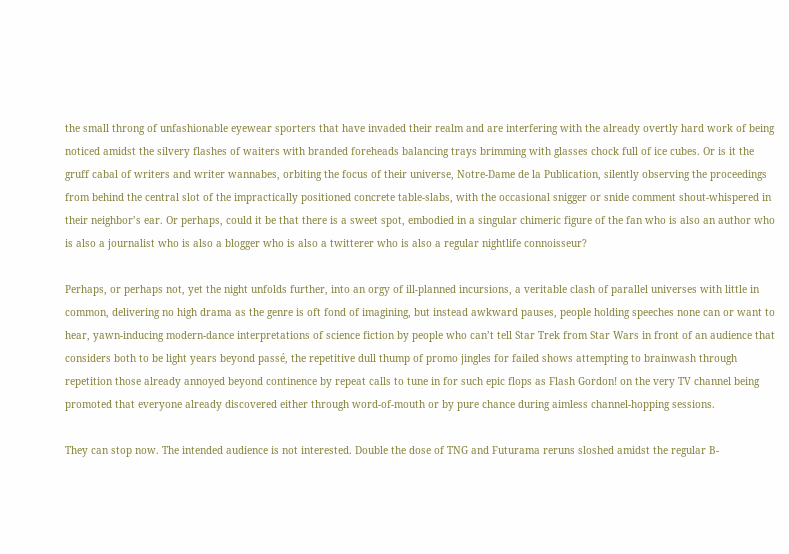the small throng of unfashionable eyewear sporters that have invaded their realm and are interfering with the already overtly hard work of being noticed amidst the silvery flashes of waiters with branded foreheads balancing trays brimming with glasses chock full of ice cubes. Or is it the gruff cabal of writers and writer wannabes, orbiting the focus of their universe, Notre-Dame de la Publication, silently observing the proceedings from behind the central slot of the impractically positioned concrete table-slabs, with the occasional snigger or snide comment shout-whispered in their neighbor’s ear. Or perhaps, could it be that there is a sweet spot, embodied in a singular chimeric figure of the fan who is also an author who is also a journalist who is also a blogger who is also a twitterer who is also a regular nightlife connoisseur?

Perhaps, or perhaps not, yet the night unfolds further, into an orgy of ill-planned incursions, a veritable clash of parallel universes with little in common, delivering no high drama as the genre is oft fond of imagining, but instead awkward pauses, people holding speeches none can or want to hear, yawn-inducing modern-dance interpretations of science fiction by people who can’t tell Star Trek from Star Wars in front of an audience that considers both to be light years beyond passé, the repetitive dull thump of promo jingles for failed shows attempting to brainwash through repetition those already annoyed beyond continence by repeat calls to tune in for such epic flops as Flash Gordon! on the very TV channel being promoted that everyone already discovered either through word-of-mouth or by pure chance during aimless channel-hopping sessions.

They can stop now. The intended audience is not interested. Double the dose of TNG and Futurama reruns sloshed amidst the regular B-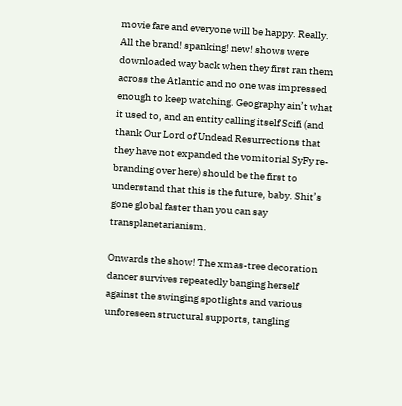movie fare and everyone will be happy. Really. All the brand! spanking! new! shows were downloaded way back when they first ran them across the Atlantic and no one was impressed enough to keep watching. Geography ain’t what it used to, and an entity calling itself Scifi (and thank Our Lord of Undead Resurrections that they have not expanded the vomitorial SyFy re-branding over here) should be the first to understand that this is the future, baby. Shit’s gone global faster than you can say transplanetarianism.

Onwards the show! The xmas-tree decoration dancer survives repeatedly banging herself against the swinging spotlights and various unforeseen structural supports, tangling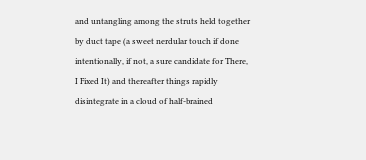and untangling among the struts held together by duct tape (a sweet nerdular touch if done intentionally, if not, a sure candidate for There, I Fixed It) and thereafter things rapidly disintegrate in a cloud of half-brained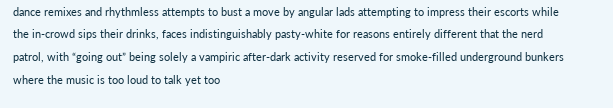dance remixes and rhythmless attempts to bust a move by angular lads attempting to impress their escorts while the in-crowd sips their drinks, faces indistinguishably pasty-white for reasons entirely different that the nerd patrol, with “going out” being solely a vampiric after-dark activity reserved for smoke-filled underground bunkers where the music is too loud to talk yet too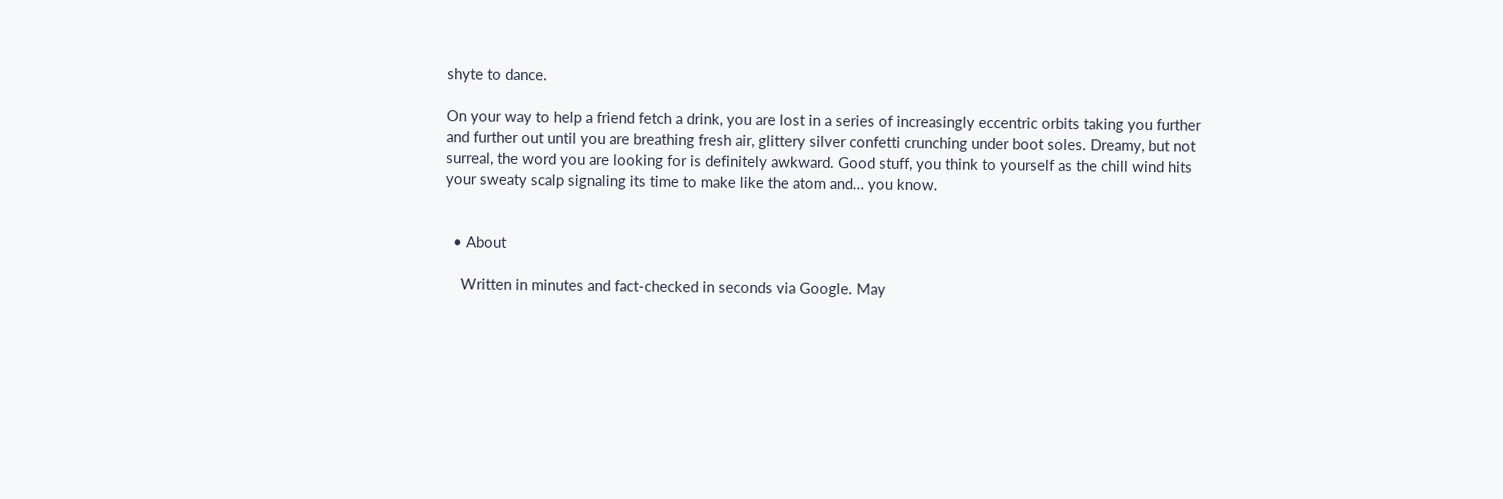shyte to dance.

On your way to help a friend fetch a drink, you are lost in a series of increasingly eccentric orbits taking you further and further out until you are breathing fresh air, glittery silver confetti crunching under boot soles. Dreamy, but not surreal, the word you are looking for is definitely awkward. Good stuff, you think to yourself as the chill wind hits your sweaty scalp signaling its time to make like the atom and… you know.


  • About

    Written in minutes and fact-checked in seconds via Google. May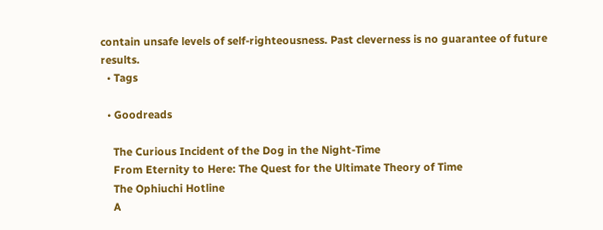contain unsafe levels of self-righteousness. Past cleverness is no guarantee of future results.
  • Tags

  • Goodreads

    The Curious Incident of the Dog in the Night-Time
    From Eternity to Here: The Quest for the Ultimate Theory of Time
    The Ophiuchi Hotline
    A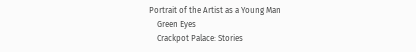Portrait of the Artist as a Young Man
    Green Eyes
    Crackpot Palace: Stories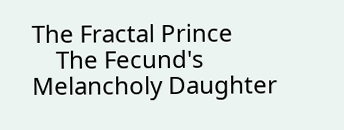The Fractal Prince
    The Fecund's Melancholy Daughter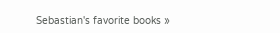Sebastian's favorite books »